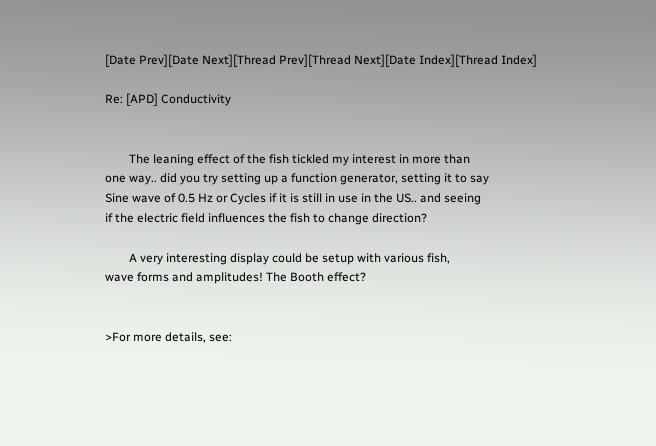[Date Prev][Date Next][Thread Prev][Thread Next][Date Index][Thread Index]

Re: [APD] Conductivity


        The leaning effect of the fish tickled my interest in more than
one way.. did you try setting up a function generator, setting it to say
Sine wave of 0.5 Hz or Cycles if it is still in use in the US.. and seeing
if the electric field influences the fish to change direction?

        A very interesting display could be setup with various fish,
wave forms and amplitudes! The Booth effect?


>For more details, see: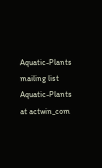Aquatic-Plants mailing list
Aquatic-Plants at actwin_com